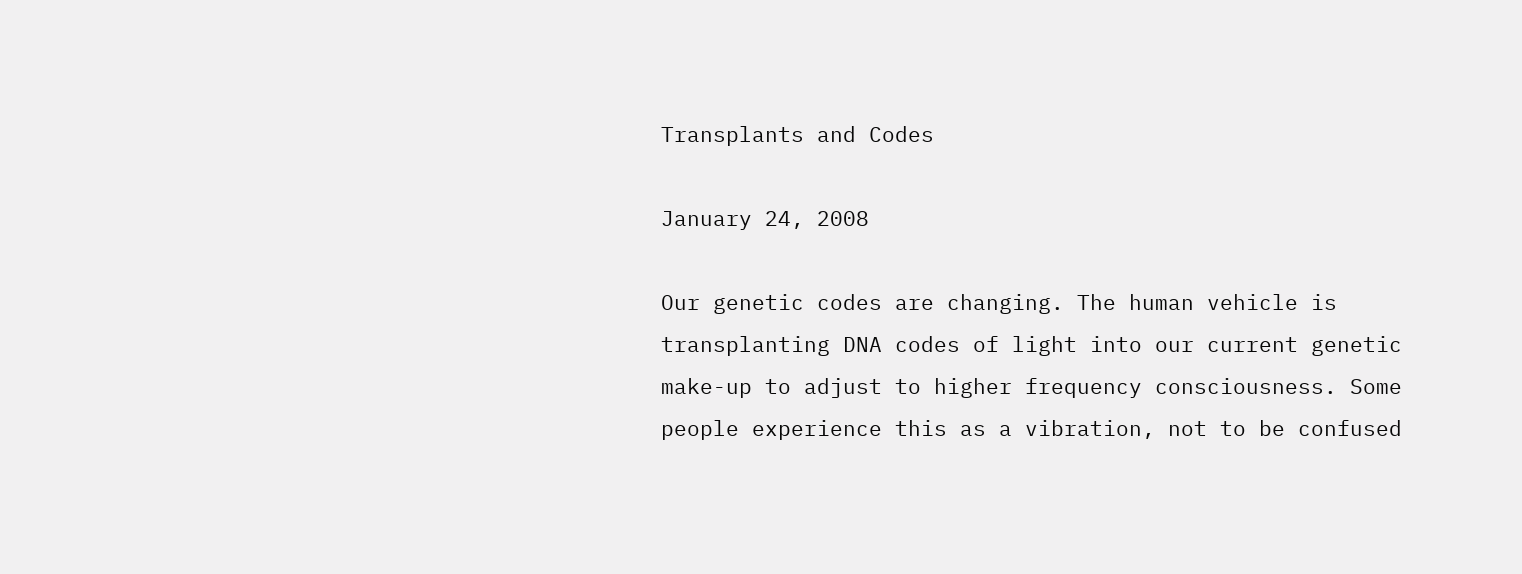Transplants and Codes

January 24, 2008

Our genetic codes are changing. The human vehicle is transplanting DNA codes of light into our current genetic make-up to adjust to higher frequency consciousness. Some people experience this as a vibration, not to be confused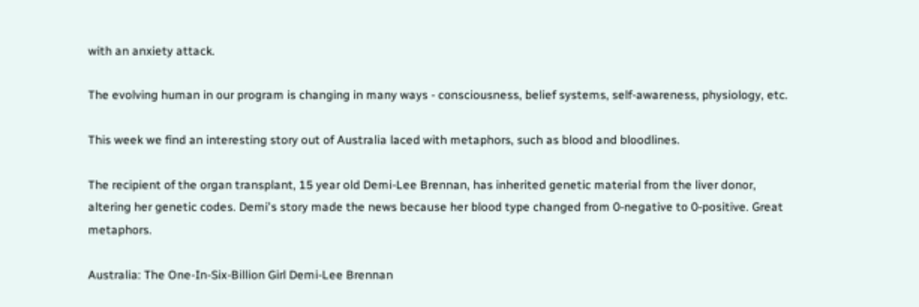with an anxiety attack.

The evolving human in our program is changing in many ways - consciousness, belief systems, self-awareness, physiology, etc.

This week we find an interesting story out of Australia laced with metaphors, such as blood and bloodlines.

The recipient of the organ transplant, 15 year old Demi-Lee Brennan, has inherited genetic material from the liver donor, altering her genetic codes. Demi's story made the news because her blood type changed from 0-negative to 0-positive. Great metaphors.

Australia: The One-In-Six-Billion Girl Demi-Lee Brennan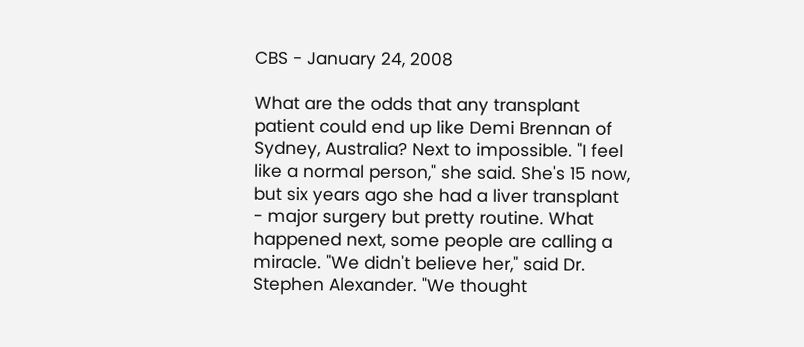CBS - January 24, 2008

What are the odds that any transplant patient could end up like Demi Brennan of Sydney, Australia? Next to impossible. "I feel like a normal person," she said. She's 15 now, but six years ago she had a liver transplant - major surgery but pretty routine. What happened next, some people are calling a miracle. "We didn't believe her," said Dr. Stephen Alexander. "We thought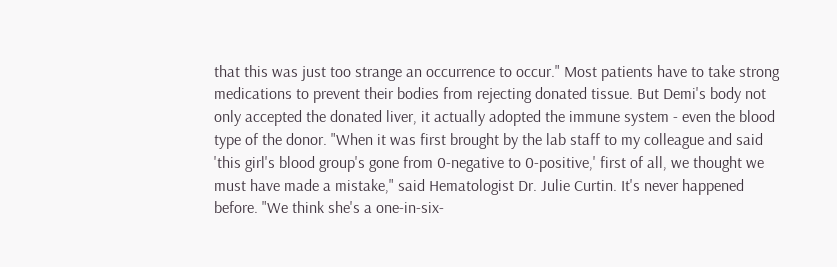that this was just too strange an occurrence to occur." Most patients have to take strong medications to prevent their bodies from rejecting donated tissue. But Demi's body not only accepted the donated liver, it actually adopted the immune system - even the blood type of the donor. "When it was first brought by the lab staff to my colleague and said 'this girl's blood group's gone from 0-negative to 0-positive,' first of all, we thought we must have made a mistake," said Hematologist Dr. Julie Curtin. It's never happened before. "We think she's a one-in-six-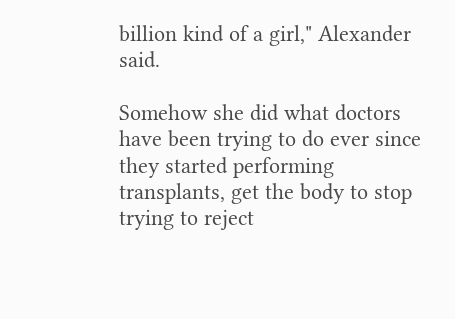billion kind of a girl," Alexander said.

Somehow she did what doctors have been trying to do ever since they started performing transplants, get the body to stop trying to reject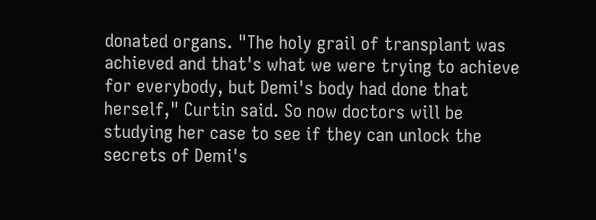donated organs. "The holy grail of transplant was achieved and that's what we were trying to achieve for everybody, but Demi's body had done that herself," Curtin said. So now doctors will be studying her case to see if they can unlock the secrets of Demi's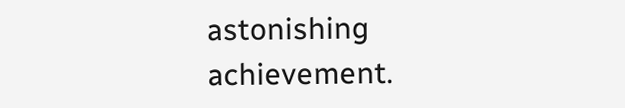astonishing achievement.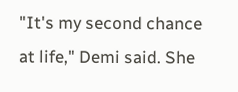"It's my second chance at life," Demi said. She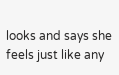looks and says she feels just like any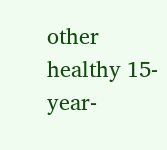other healthy 15-year-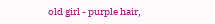old girl - purple hair,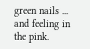green nails ... and feeling in the pink.